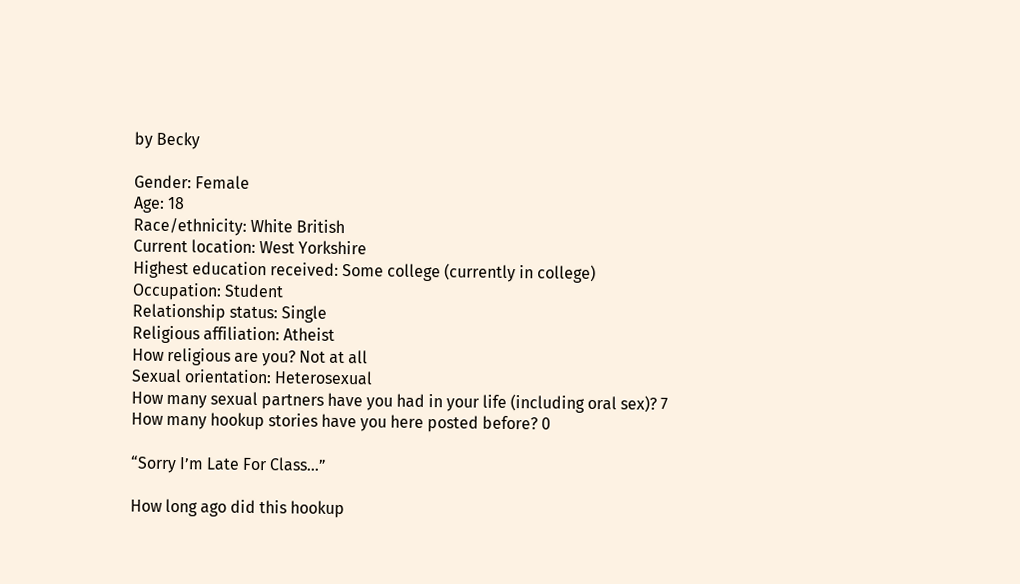by Becky

Gender: Female
Age: 18
Race/ethnicity: White British
Current location: West Yorkshire
Highest education received: Some college (currently in college)
Occupation: Student
Relationship status: Single
Religious affiliation: Atheist
How religious are you? Not at all
Sexual orientation: Heterosexual
How many sexual partners have you had in your life (including oral sex)? 7
How many hookup stories have you here posted before? 0

“Sorry I’m Late For Class…”

How long ago did this hookup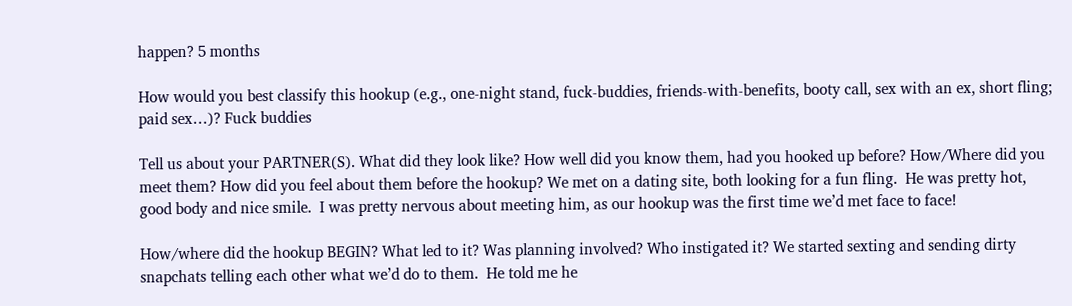happen? 5 months

How would you best classify this hookup (e.g., one-night stand, fuck-buddies, friends-with-benefits, booty call, sex with an ex, short fling; paid sex…)? Fuck buddies

Tell us about your PARTNER(S). What did they look like? How well did you know them, had you hooked up before? How/Where did you meet them? How did you feel about them before the hookup? We met on a dating site, both looking for a fun fling.  He was pretty hot, good body and nice smile.  I was pretty nervous about meeting him, as our hookup was the first time we’d met face to face!

How/where did the hookup BEGIN? What led to it? Was planning involved? Who instigated it? We started sexting and sending dirty snapchats telling each other what we’d do to them.  He told me he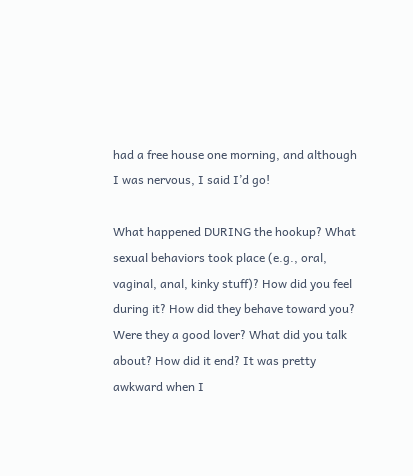had a free house one morning, and although I was nervous, I said I’d go!

What happened DURING the hookup? What sexual behaviors took place (e.g., oral, vaginal, anal, kinky stuff)? How did you feel during it? How did they behave toward you? Were they a good lover? What did you talk about? How did it end? It was pretty awkward when I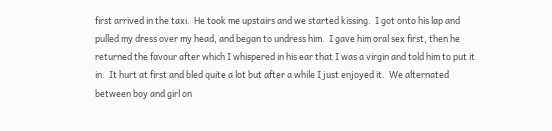first arrived in the taxi.  He took me upstairs and we started kissing.  I got onto his lap and pulled my dress over my head, and began to undress him.  I gave him oral sex first, then he returned the favour after which I whispered in his ear that I was a virgin and told him to put it in.  It hurt at first and bled quite a lot but after a while I just enjoyed it.  We alternated between boy and girl on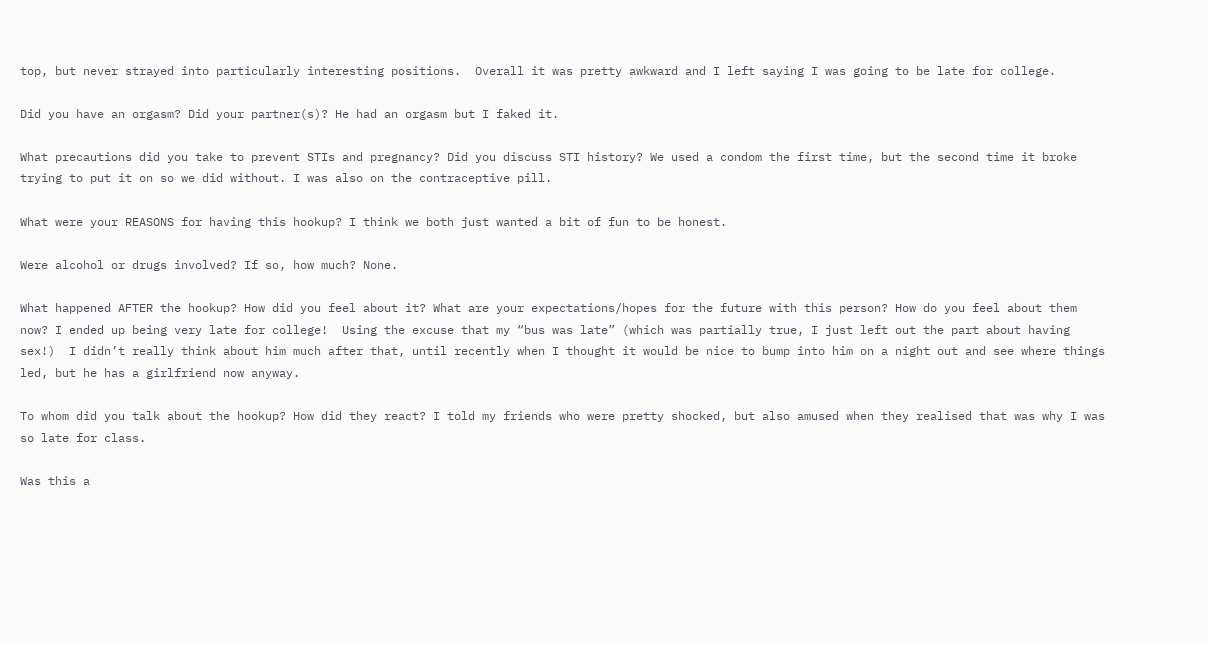top, but never strayed into particularly interesting positions.  Overall it was pretty awkward and I left saying I was going to be late for college.

Did you have an orgasm? Did your partner(s)? He had an orgasm but I faked it.

What precautions did you take to prevent STIs and pregnancy? Did you discuss STI history? We used a condom the first time, but the second time it broke trying to put it on so we did without. I was also on the contraceptive pill.

What were your REASONS for having this hookup? I think we both just wanted a bit of fun to be honest.

Were alcohol or drugs involved? If so, how much? None.

What happened AFTER the hookup? How did you feel about it? What are your expectations/hopes for the future with this person? How do you feel about them now? I ended up being very late for college!  Using the excuse that my “bus was late” (which was partially true, I just left out the part about having sex!)  I didn’t really think about him much after that, until recently when I thought it would be nice to bump into him on a night out and see where things led, but he has a girlfriend now anyway.

To whom did you talk about the hookup? How did they react? I told my friends who were pretty shocked, but also amused when they realised that was why I was so late for class.

Was this a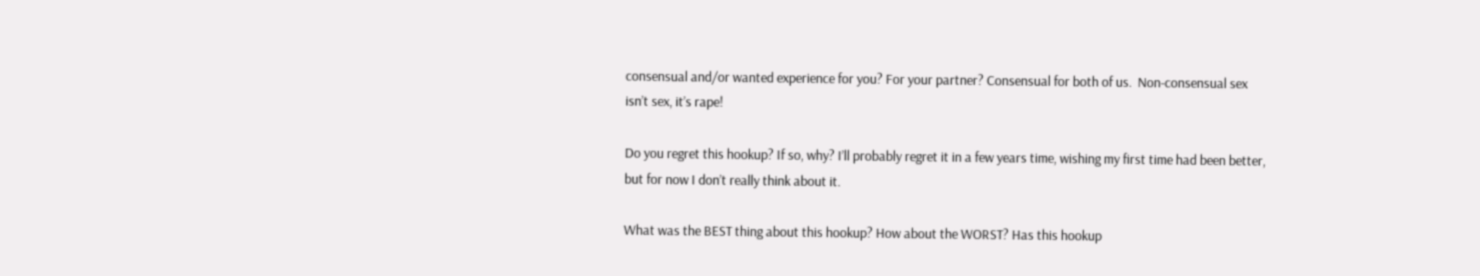consensual and/or wanted experience for you? For your partner? Consensual for both of us.  Non-consensual sex isn’t sex, it’s rape!

Do you regret this hookup? If so, why? I’ll probably regret it in a few years time, wishing my first time had been better, but for now I don’t really think about it.

What was the BEST thing about this hookup? How about the WORST? Has this hookup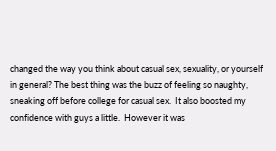changed the way you think about casual sex, sexuality, or yourself in general? The best thing was the buzz of feeling so naughty, sneaking off before college for casual sex.  It also boosted my confidence with guys a little.  However it was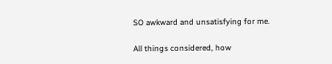SO awkward and unsatisfying for me.

All things considered, how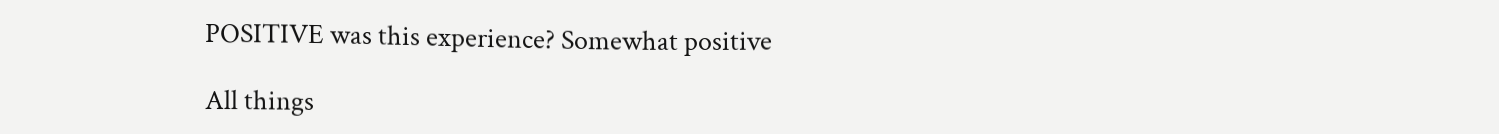POSITIVE was this experience? Somewhat positive

All things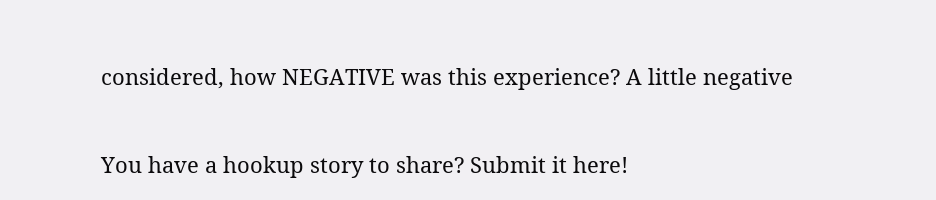considered, how NEGATIVE was this experience? A little negative

You have a hookup story to share? Submit it here!